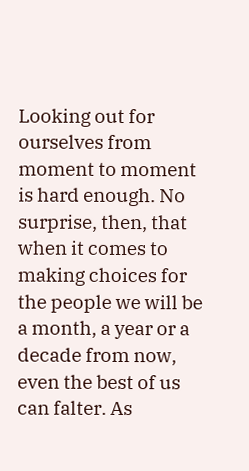Looking out for ourselves from moment to moment is hard enough. No surprise, then, that when it comes to making choices for the people we will be a month, a year or a decade from now, even the best of us can falter. As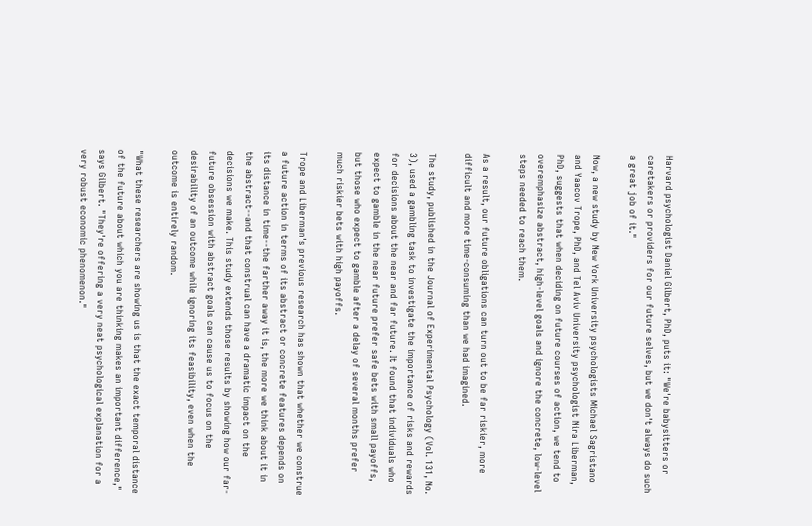Harvard psychologist Daniel Gilbert, PhD, puts it: "We're babysitters or caretakers or providers for our future selves, but we don't always do such a great job of it."

Now, a new study by New York University psychologists Michael Sagristano and Yaacov Trope, PhD, and Tel Aviv University psychologist Nira Liberman, PhD, suggests that when deciding on future courses of action, we tend to overemphasize abstract, high-level goals and ignore the concrete, low-level steps needed to reach them.

As a result, our future obligations can turn out to be far riskier, more difficult and more time-consuming than we had imagined.

The study, published in the Journal of Experimental Psychology (Vol. 131, No. 3), used a gambling task to investigate the importance of risks and rewards for decisions about the near and far future. It found that individuals who expect to gamble in the near future prefer safe bets with small payoffs, but those who expect to gamble after a delay of several months prefer much riskier bets with high payoffs.

Trope and Liberman's previous research has shown that whether we construe a future action in terms of its abstract or concrete features depends on its distance in time--the farther away it is, the more we think about it in the abstract--and that construal can have a dramatic impact on the decisions we make. This study extends those results by showing how our far-future obsession with abstract goals can cause us to focus on the desirability of an outcome while ignoring its feasibility, even when the outcome is entirely random.

"What these researchers are showing us is that the exact temporal distance of the future about which you are thinking makes an important difference," says Gilbert. "They're offering a very neat psychological explanation for a very robust economic phenomenon."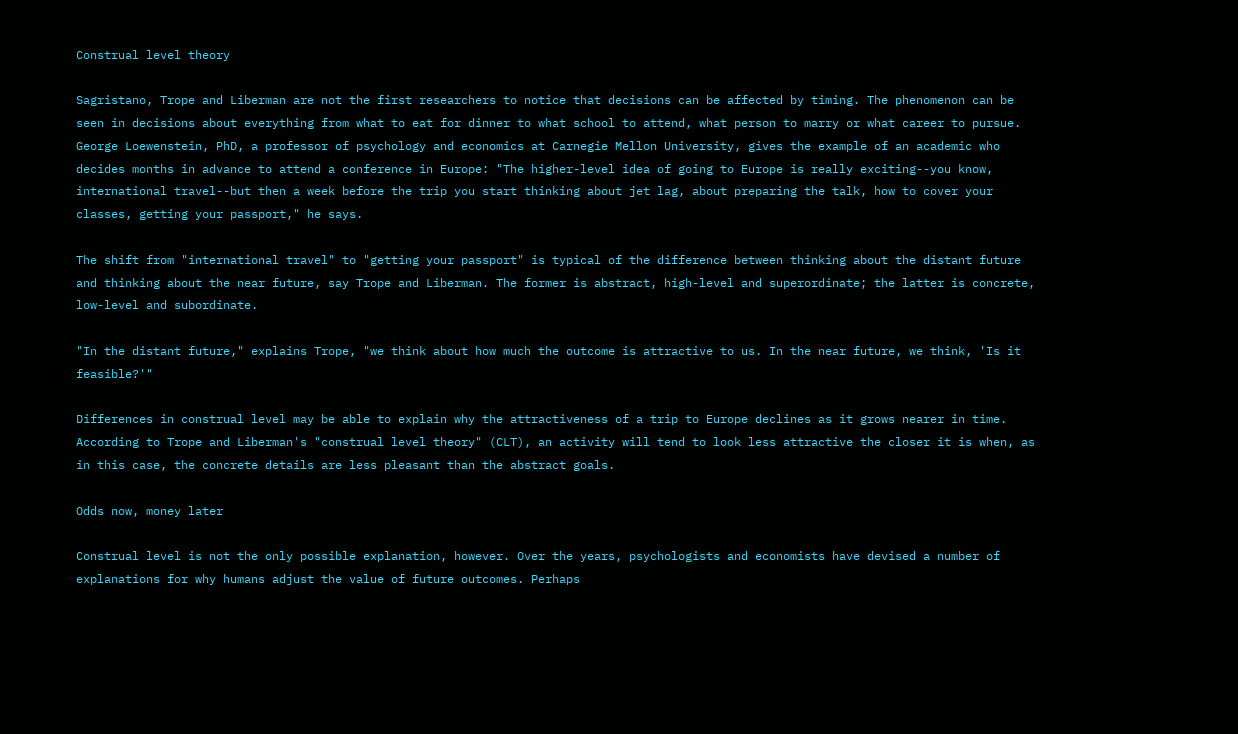Construal level theory

Sagristano, Trope and Liberman are not the first researchers to notice that decisions can be affected by timing. The phenomenon can be seen in decisions about everything from what to eat for dinner to what school to attend, what person to marry or what career to pursue. George Loewenstein, PhD, a professor of psychology and economics at Carnegie Mellon University, gives the example of an academic who decides months in advance to attend a conference in Europe: "The higher-level idea of going to Europe is really exciting--you know, international travel--but then a week before the trip you start thinking about jet lag, about preparing the talk, how to cover your classes, getting your passport," he says.

The shift from "international travel" to "getting your passport" is typical of the difference between thinking about the distant future and thinking about the near future, say Trope and Liberman. The former is abstract, high-level and superordinate; the latter is concrete, low-level and subordinate.

"In the distant future," explains Trope, "we think about how much the outcome is attractive to us. In the near future, we think, 'Is it feasible?'"

Differences in construal level may be able to explain why the attractiveness of a trip to Europe declines as it grows nearer in time. According to Trope and Liberman's "construal level theory" (CLT), an activity will tend to look less attractive the closer it is when, as in this case, the concrete details are less pleasant than the abstract goals.

Odds now, money later

Construal level is not the only possible explanation, however. Over the years, psychologists and economists have devised a number of explanations for why humans adjust the value of future outcomes. Perhaps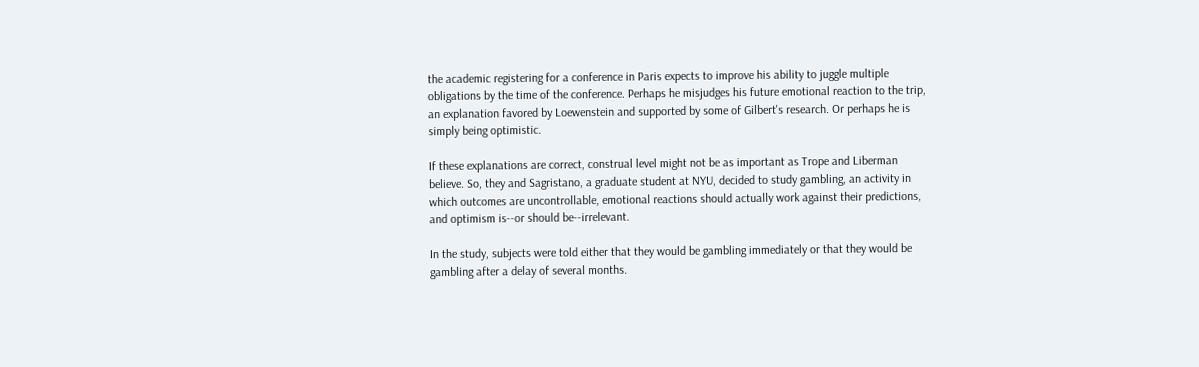the academic registering for a conference in Paris expects to improve his ability to juggle multiple obligations by the time of the conference. Perhaps he misjudges his future emotional reaction to the trip, an explanation favored by Loewenstein and supported by some of Gilbert's research. Or perhaps he is simply being optimistic.

If these explanations are correct, construal level might not be as important as Trope and Liberman believe. So, they and Sagristano, a graduate student at NYU, decided to study gambling, an activity in which outcomes are uncontrollable, emotional reactions should actually work against their predictions, and optimism is--or should be--irrelevant.

In the study, subjects were told either that they would be gambling immediately or that they would be gambling after a delay of several months.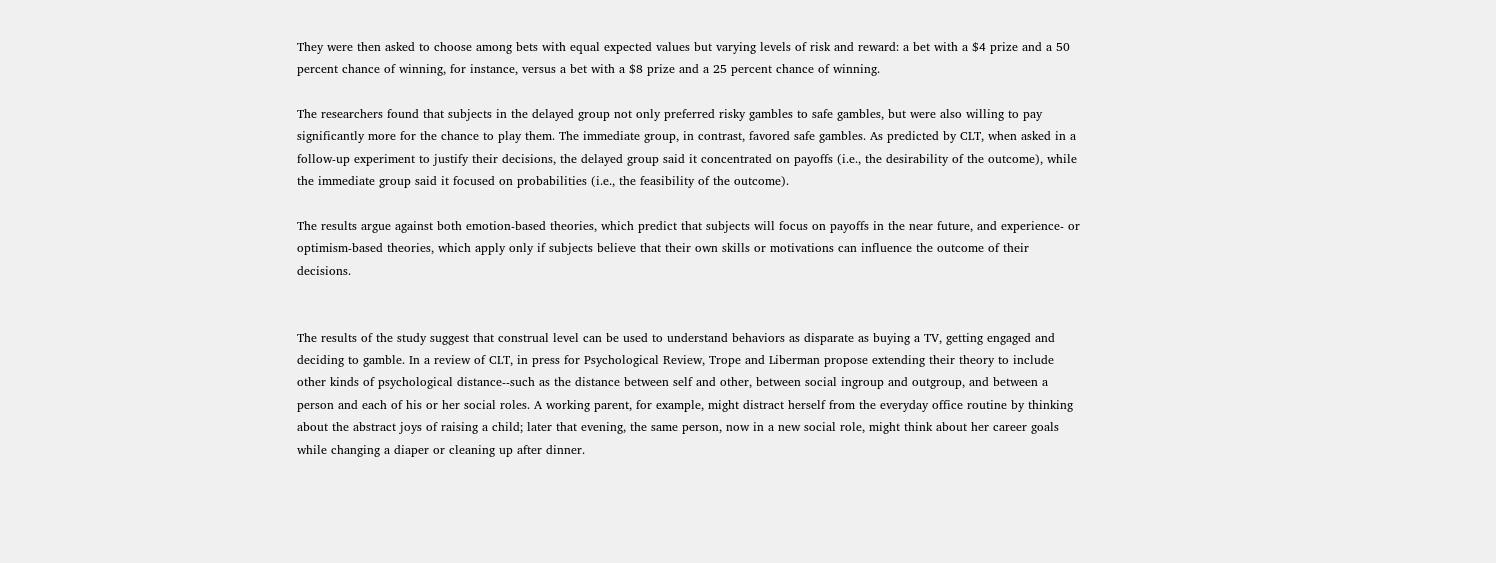They were then asked to choose among bets with equal expected values but varying levels of risk and reward: a bet with a $4 prize and a 50 percent chance of winning, for instance, versus a bet with a $8 prize and a 25 percent chance of winning.

The researchers found that subjects in the delayed group not only preferred risky gambles to safe gambles, but were also willing to pay significantly more for the chance to play them. The immediate group, in contrast, favored safe gambles. As predicted by CLT, when asked in a follow-up experiment to justify their decisions, the delayed group said it concentrated on payoffs (i.e., the desirability of the outcome), while the immediate group said it focused on probabilities (i.e., the feasibility of the outcome).

The results argue against both emotion-based theories, which predict that subjects will focus on payoffs in the near future, and experience- or optimism-based theories, which apply only if subjects believe that their own skills or motivations can influence the outcome of their decisions.


The results of the study suggest that construal level can be used to understand behaviors as disparate as buying a TV, getting engaged and deciding to gamble. In a review of CLT, in press for Psychological Review, Trope and Liberman propose extending their theory to include other kinds of psychological distance--such as the distance between self and other, between social ingroup and outgroup, and between a person and each of his or her social roles. A working parent, for example, might distract herself from the everyday office routine by thinking about the abstract joys of raising a child; later that evening, the same person, now in a new social role, might think about her career goals while changing a diaper or cleaning up after dinner.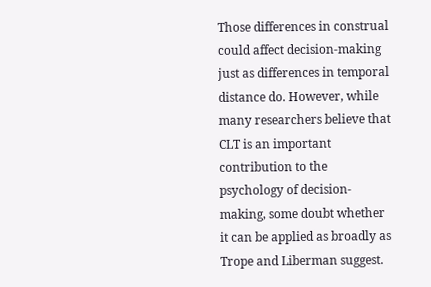Those differences in construal could affect decision-making just as differences in temporal distance do. However, while many researchers believe that CLT is an important contribution to the psychology of decision-making, some doubt whether it can be applied as broadly as Trope and Liberman suggest.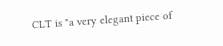CLT is "a very elegant piece of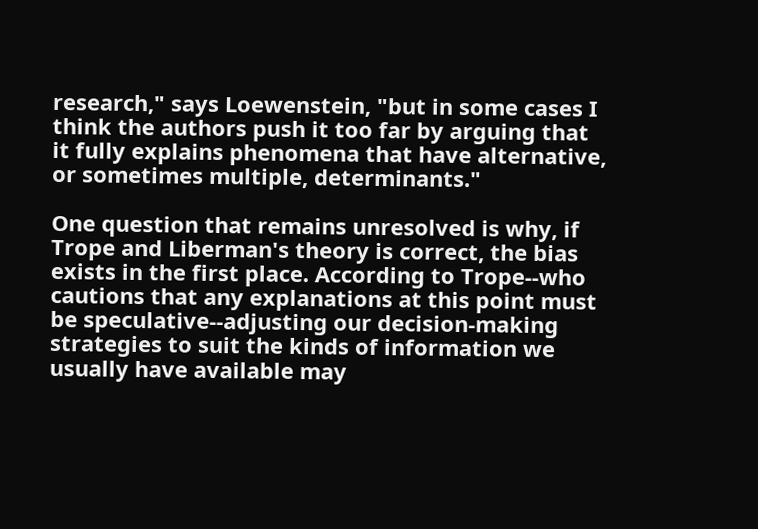research," says Loewenstein, "but in some cases I think the authors push it too far by arguing that it fully explains phenomena that have alternative, or sometimes multiple, determinants."

One question that remains unresolved is why, if Trope and Liberman's theory is correct, the bias exists in the first place. According to Trope--who cautions that any explanations at this point must be speculative--adjusting our decision-making strategies to suit the kinds of information we usually have available may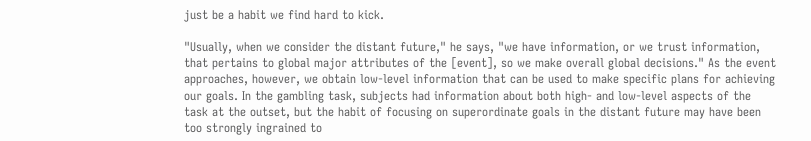just be a habit we find hard to kick.

"Usually, when we consider the distant future," he says, "we have information, or we trust information, that pertains to global major attributes of the [event], so we make overall global decisions." As the event approaches, however, we obtain low-level information that can be used to make specific plans for achieving our goals. In the gambling task, subjects had information about both high- and low-level aspects of the task at the outset, but the habit of focusing on superordinate goals in the distant future may have been too strongly ingrained to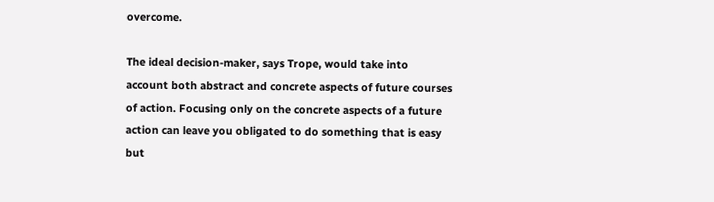overcome.

The ideal decision-maker, says Trope, would take into account both abstract and concrete aspects of future courses of action. Focusing only on the concrete aspects of a future action can leave you obligated to do something that is easy but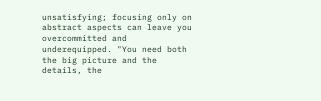unsatisfying; focusing only on abstract aspects can leave you overcommitted and underequipped. "You need both the big picture and the details, the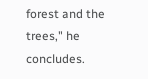forest and the trees," he concludes.